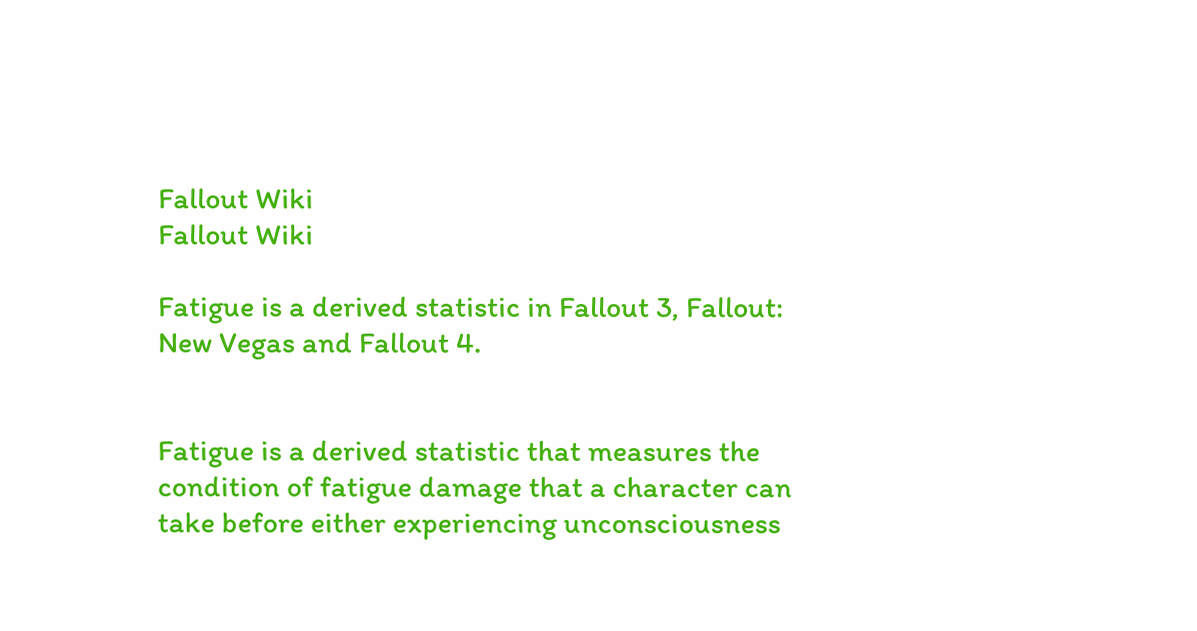Fallout Wiki
Fallout Wiki

Fatigue is a derived statistic in Fallout 3, Fallout: New Vegas and Fallout 4.


Fatigue is a derived statistic that measures the condition of fatigue damage that a character can take before either experiencing unconsciousness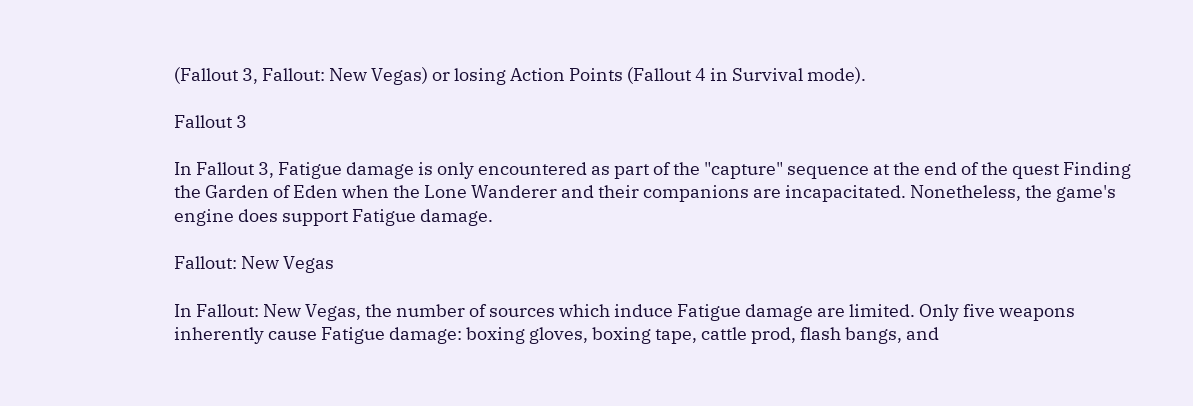(Fallout 3, Fallout: New Vegas) or losing Action Points (Fallout 4 in Survival mode).

Fallout 3

In Fallout 3, Fatigue damage is only encountered as part of the "capture" sequence at the end of the quest Finding the Garden of Eden when the Lone Wanderer and their companions are incapacitated. Nonetheless, the game's engine does support Fatigue damage.

Fallout: New Vegas

In Fallout: New Vegas, the number of sources which induce Fatigue damage are limited. Only five weapons inherently cause Fatigue damage: boxing gloves, boxing tape, cattle prod, flash bangs, and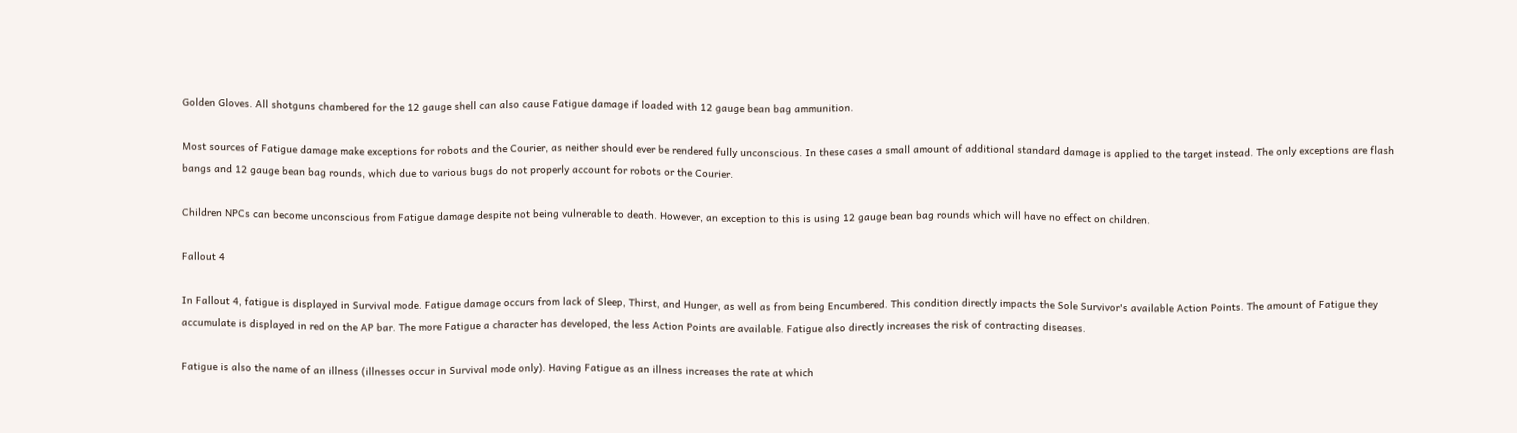Golden Gloves. All shotguns chambered for the 12 gauge shell can also cause Fatigue damage if loaded with 12 gauge bean bag ammunition.

Most sources of Fatigue damage make exceptions for robots and the Courier, as neither should ever be rendered fully unconscious. In these cases a small amount of additional standard damage is applied to the target instead. The only exceptions are flash bangs and 12 gauge bean bag rounds, which due to various bugs do not properly account for robots or the Courier.

Children NPCs can become unconscious from Fatigue damage despite not being vulnerable to death. However, an exception to this is using 12 gauge bean bag rounds which will have no effect on children.

Fallout 4

In Fallout 4, fatigue is displayed in Survival mode. Fatigue damage occurs from lack of Sleep, Thirst, and Hunger, as well as from being Encumbered. This condition directly impacts the Sole Survivor's available Action Points. The amount of Fatigue they accumulate is displayed in red on the AP bar. The more Fatigue a character has developed, the less Action Points are available. Fatigue also directly increases the risk of contracting diseases.

Fatigue is also the name of an illness (illnesses occur in Survival mode only). Having Fatigue as an illness increases the rate at which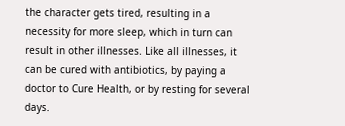the character gets tired, resulting in a necessity for more sleep, which in turn can result in other illnesses. Like all illnesses, it can be cured with antibiotics, by paying a doctor to Cure Health, or by resting for several days.